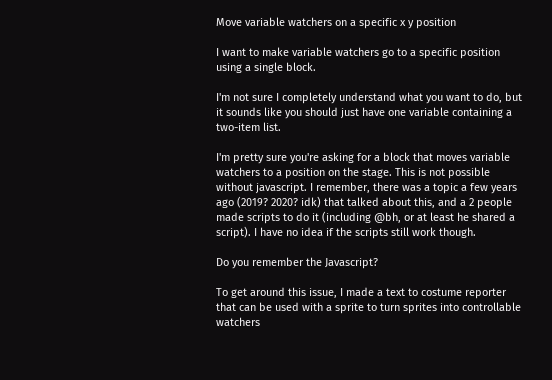Move variable watchers on a specific x y position

I want to make variable watchers go to a specific position using a single block.

I'm not sure I completely understand what you want to do, but it sounds like you should just have one variable containing a two-item list.

I'm pretty sure you're asking for a block that moves variable watchers to a position on the stage. This is not possible without javascript. I remember, there was a topic a few years ago (2019? 2020? idk) that talked about this, and a 2 people made scripts to do it (including @bh, or at least he shared a script). I have no idea if the scripts still work though.

Do you remember the Javascript?

To get around this issue, I made a text to costume reporter that can be used with a sprite to turn sprites into controllable watchers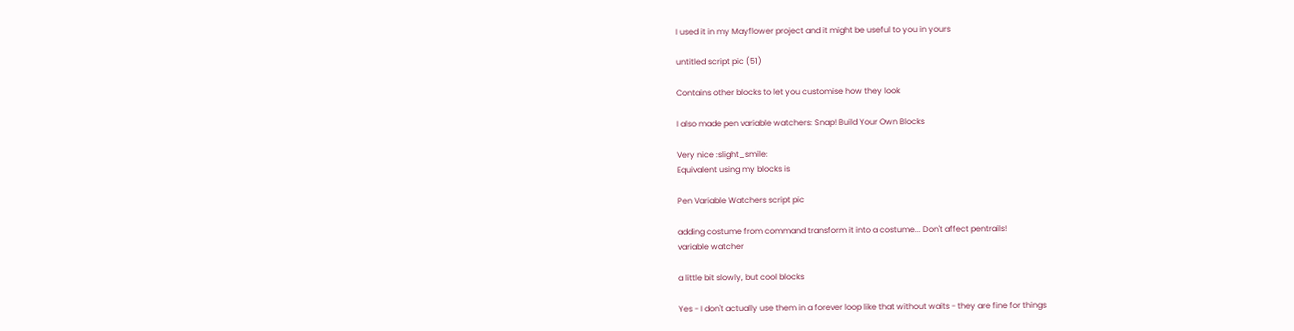I used it in my Mayflower project and it might be useful to you in yours

untitled script pic (51)

Contains other blocks to let you customise how they look

I also made pen variable watchers: Snap! Build Your Own Blocks

Very nice :slight_smile:
Equivalent using my blocks is

Pen Variable Watchers script pic

adding costume from command transform it into a costume... Don't affect pentrails!
variable watcher

a little bit slowly, but cool blocks

Yes - I don't actually use them in a forever loop like that without waits - they are fine for things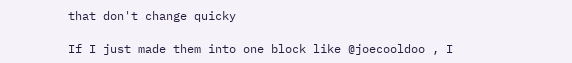that don't change quicky

If I just made them into one block like @joecooldoo , I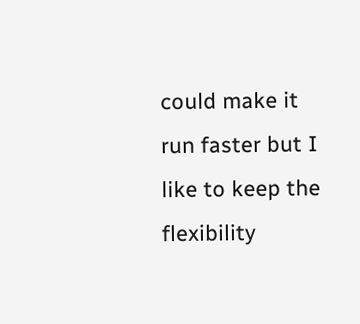could make it run faster but I like to keep the flexibility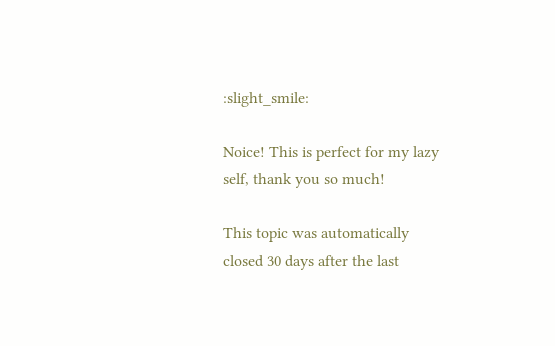:slight_smile:

Noice! This is perfect for my lazy self, thank you so much!

This topic was automatically closed 30 days after the last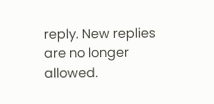reply. New replies are no longer allowed.